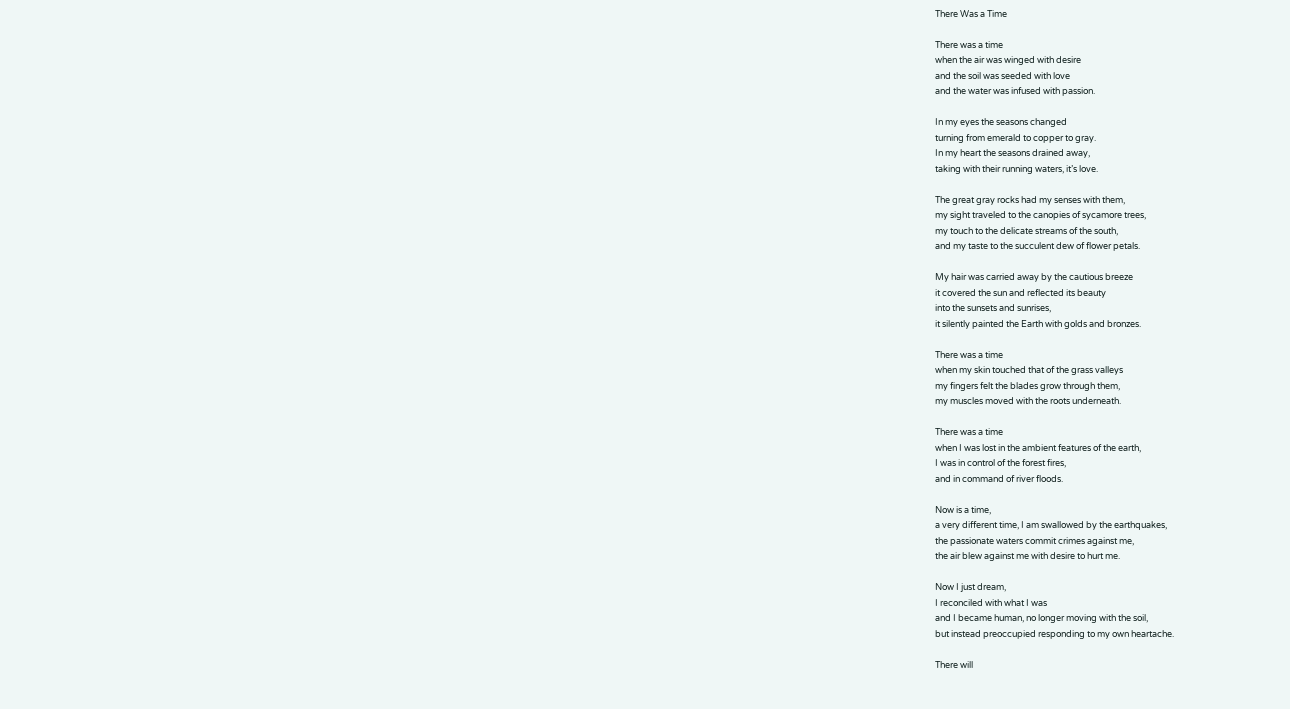There Was a Time

There was a time
when the air was winged with desire
and the soil was seeded with love
and the water was infused with passion.

In my eyes the seasons changed
turning from emerald to copper to gray.
In my heart the seasons drained away,
taking with their running waters, it’s love.

The great gray rocks had my senses with them,
my sight traveled to the canopies of sycamore trees,
my touch to the delicate streams of the south,
and my taste to the succulent dew of flower petals.

My hair was carried away by the cautious breeze
it covered the sun and reflected its beauty
into the sunsets and sunrises,
it silently painted the Earth with golds and bronzes.

There was a time
when my skin touched that of the grass valleys
my fingers felt the blades grow through them,
my muscles moved with the roots underneath.

There was a time
when I was lost in the ambient features of the earth,
I was in control of the forest fires,
and in command of river floods.

Now is a time,
a very different time, I am swallowed by the earthquakes,
the passionate waters commit crimes against me,
the air blew against me with desire to hurt me.

Now I just dream,
I reconciled with what I was
and I became human, no longer moving with the soil,
but instead preoccupied responding to my own heartache.

There will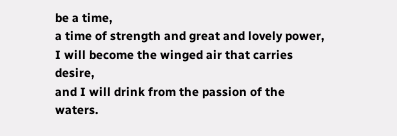be a time,
a time of strength and great and lovely power,
I will become the winged air that carries desire,
and I will drink from the passion of the waters.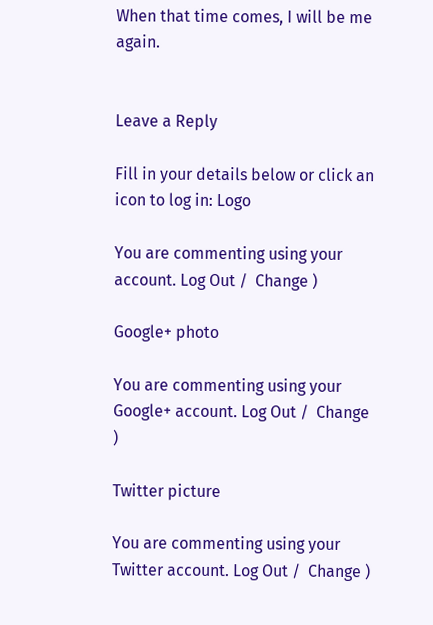When that time comes, I will be me again.


Leave a Reply

Fill in your details below or click an icon to log in: Logo

You are commenting using your account. Log Out /  Change )

Google+ photo

You are commenting using your Google+ account. Log Out /  Change )

Twitter picture

You are commenting using your Twitter account. Log Out /  Change )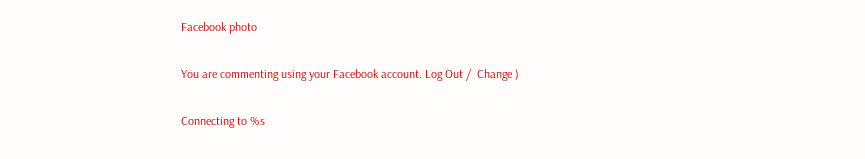Facebook photo

You are commenting using your Facebook account. Log Out /  Change )

Connecting to %s